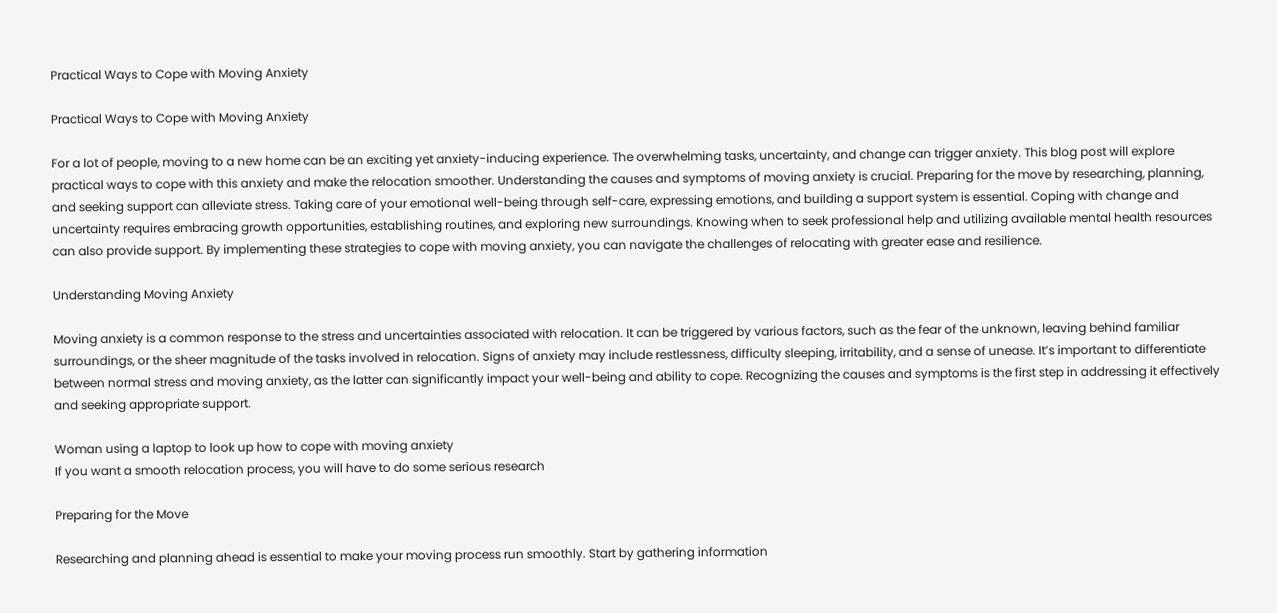Practical Ways to Cope with Moving Anxiety

Practical Ways to Cope with Moving Anxiety

For a lot of people, moving to a new home can be an exciting yet anxiety-inducing experience. The overwhelming tasks, uncertainty, and change can trigger anxiety. This blog post will explore practical ways to cope with this anxiety and make the relocation smoother. Understanding the causes and symptoms of moving anxiety is crucial. Preparing for the move by researching, planning, and seeking support can alleviate stress. Taking care of your emotional well-being through self-care, expressing emotions, and building a support system is essential. Coping with change and uncertainty requires embracing growth opportunities, establishing routines, and exploring new surroundings. Knowing when to seek professional help and utilizing available mental health resources can also provide support. By implementing these strategies to cope with moving anxiety, you can navigate the challenges of relocating with greater ease and resilience.

Understanding Moving Anxiety

Moving anxiety is a common response to the stress and uncertainties associated with relocation. It can be triggered by various factors, such as the fear of the unknown, leaving behind familiar surroundings, or the sheer magnitude of the tasks involved in relocation. Signs of anxiety may include restlessness, difficulty sleeping, irritability, and a sense of unease. It’s important to differentiate between normal stress and moving anxiety, as the latter can significantly impact your well-being and ability to cope. Recognizing the causes and symptoms is the first step in addressing it effectively and seeking appropriate support.

Woman using a laptop to look up how to cope with moving anxiety
If you want a smooth relocation process, you will have to do some serious research

Preparing for the Move

Researching and planning ahead is essential to make your moving process run smoothly. Start by gathering information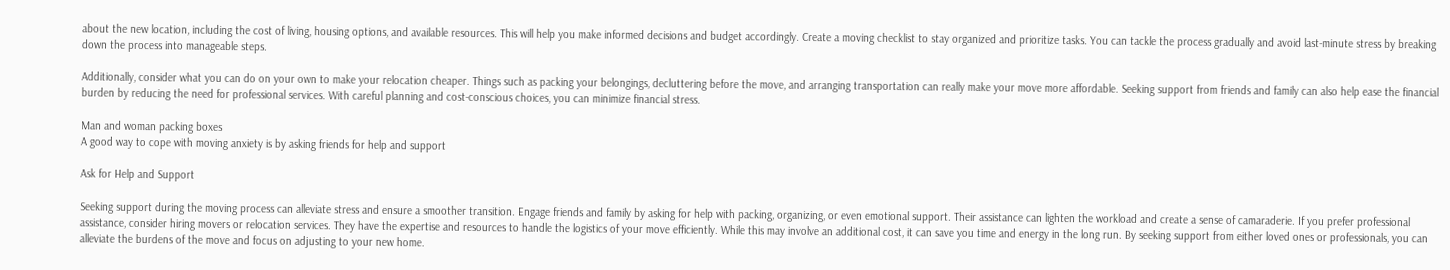about the new location, including the cost of living, housing options, and available resources. This will help you make informed decisions and budget accordingly. Create a moving checklist to stay organized and prioritize tasks. You can tackle the process gradually and avoid last-minute stress by breaking down the process into manageable steps.

Additionally, consider what you can do on your own to make your relocation cheaper. Things such as packing your belongings, decluttering before the move, and arranging transportation can really make your move more affordable. Seeking support from friends and family can also help ease the financial burden by reducing the need for professional services. With careful planning and cost-conscious choices, you can minimize financial stress.

Man and woman packing boxes
A good way to cope with moving anxiety is by asking friends for help and support

Ask for Help and Support

Seeking support during the moving process can alleviate stress and ensure a smoother transition. Engage friends and family by asking for help with packing, organizing, or even emotional support. Their assistance can lighten the workload and create a sense of camaraderie. If you prefer professional assistance, consider hiring movers or relocation services. They have the expertise and resources to handle the logistics of your move efficiently. While this may involve an additional cost, it can save you time and energy in the long run. By seeking support from either loved ones or professionals, you can alleviate the burdens of the move and focus on adjusting to your new home.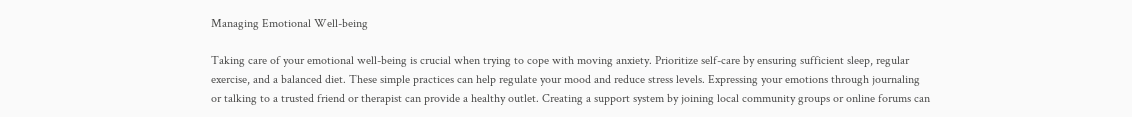Managing Emotional Well-being

Taking care of your emotional well-being is crucial when trying to cope with moving anxiety. Prioritize self-care by ensuring sufficient sleep, regular exercise, and a balanced diet. These simple practices can help regulate your mood and reduce stress levels. Expressing your emotions through journaling or talking to a trusted friend or therapist can provide a healthy outlet. Creating a support system by joining local community groups or online forums can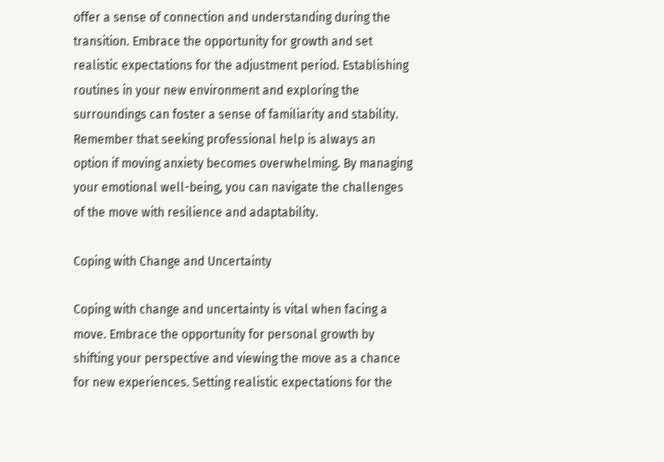offer a sense of connection and understanding during the transition. Embrace the opportunity for growth and set realistic expectations for the adjustment period. Establishing routines in your new environment and exploring the surroundings can foster a sense of familiarity and stability. Remember that seeking professional help is always an option if moving anxiety becomes overwhelming. By managing your emotional well-being, you can navigate the challenges of the move with resilience and adaptability.

Coping with Change and Uncertainty

Coping with change and uncertainty is vital when facing a move. Embrace the opportunity for personal growth by shifting your perspective and viewing the move as a chance for new experiences. Setting realistic expectations for the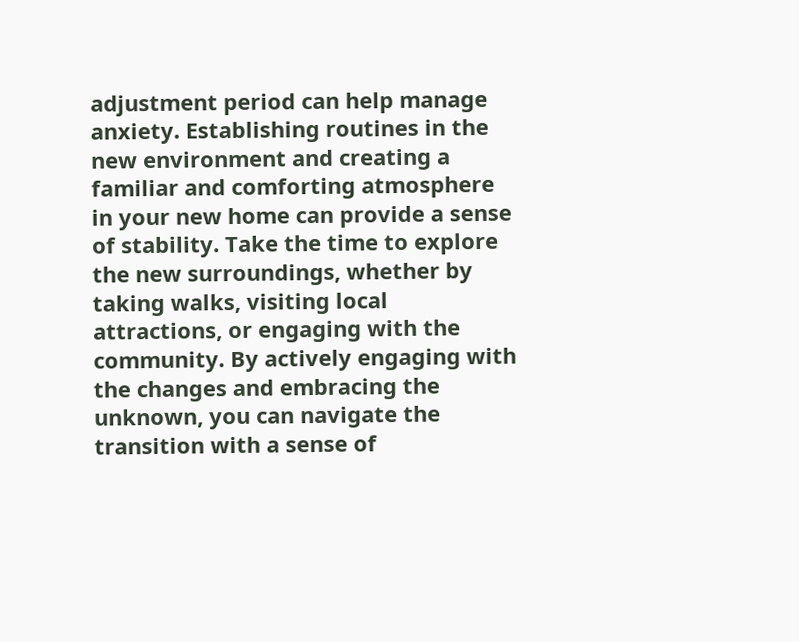adjustment period can help manage anxiety. Establishing routines in the new environment and creating a familiar and comforting atmosphere in your new home can provide a sense of stability. Take the time to explore the new surroundings, whether by taking walks, visiting local attractions, or engaging with the community. By actively engaging with the changes and embracing the unknown, you can navigate the transition with a sense of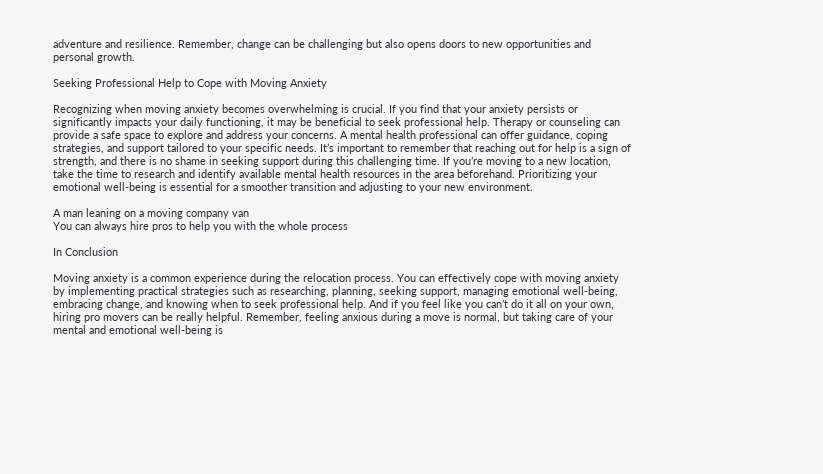adventure and resilience. Remember, change can be challenging but also opens doors to new opportunities and personal growth.

Seeking Professional Help to Cope with Moving Anxiety

Recognizing when moving anxiety becomes overwhelming is crucial. If you find that your anxiety persists or significantly impacts your daily functioning, it may be beneficial to seek professional help. Therapy or counseling can provide a safe space to explore and address your concerns. A mental health professional can offer guidance, coping strategies, and support tailored to your specific needs. It’s important to remember that reaching out for help is a sign of strength, and there is no shame in seeking support during this challenging time. If you’re moving to a new location, take the time to research and identify available mental health resources in the area beforehand. Prioritizing your emotional well-being is essential for a smoother transition and adjusting to your new environment.

A man leaning on a moving company van
You can always hire pros to help you with the whole process

In Conclusion

Moving anxiety is a common experience during the relocation process. You can effectively cope with moving anxiety by implementing practical strategies such as researching, planning, seeking support, managing emotional well-being, embracing change, and knowing when to seek professional help. And if you feel like you can’t do it all on your own, hiring pro movers can be really helpful. Remember, feeling anxious during a move is normal, but taking care of your mental and emotional well-being is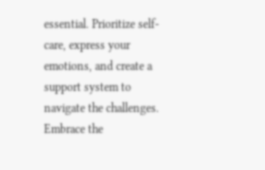essential. Prioritize self-care, express your emotions, and create a support system to navigate the challenges. Embrace the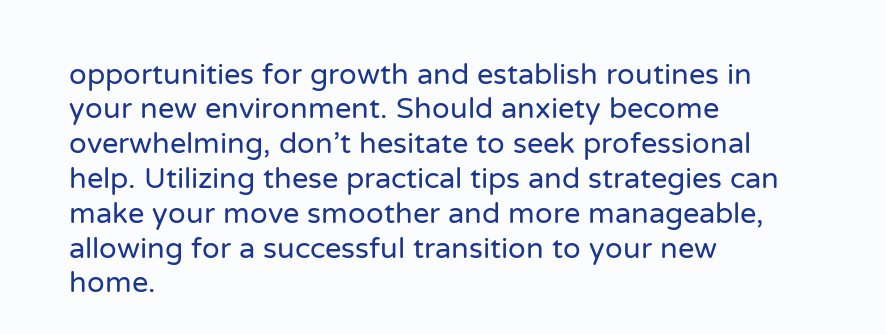opportunities for growth and establish routines in your new environment. Should anxiety become overwhelming, don’t hesitate to seek professional help. Utilizing these practical tips and strategies can make your move smoother and more manageable, allowing for a successful transition to your new home.